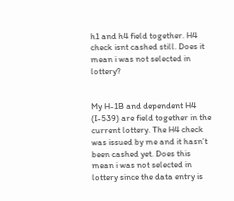h1 and h4 field together. H4 check isnt cashed still. Does it mean i was not selected in lottery?


My H-1B and dependent H4 (I-539) are field together in the current lottery. The H4 check was issued by me and it hasn’t been cashed yet. Does this mean i was not selected in lottery since the data entry is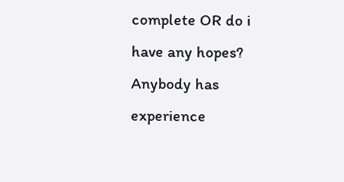complete OR do i have any hopes? Anybody has experience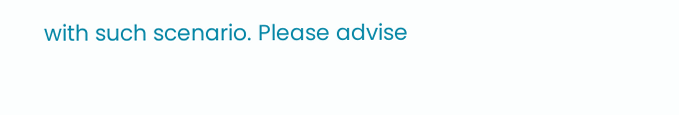with such scenario. Please advise